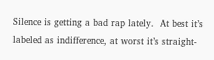Silence is getting a bad rap lately.  At best it’s labeled as indifference, at worst it’s straight-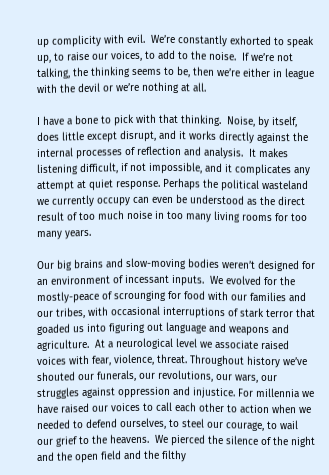up complicity with evil.  We’re constantly exhorted to speak up, to raise our voices, to add to the noise.  If we’re not talking, the thinking seems to be, then we’re either in league with the devil or we’re nothing at all.

I have a bone to pick with that thinking.  Noise, by itself, does little except disrupt, and it works directly against the internal processes of reflection and analysis.  It makes listening difficult, if not impossible, and it complicates any attempt at quiet response. Perhaps the political wasteland we currently occupy can even be understood as the direct result of too much noise in too many living rooms for too many years.

Our big brains and slow-moving bodies weren’t designed for an environment of incessant inputs.  We evolved for the mostly-peace of scrounging for food with our families and our tribes, with occasional interruptions of stark terror that goaded us into figuring out language and weapons and agriculture.  At a neurological level we associate raised voices with fear, violence, threat. Throughout history we’ve shouted our funerals, our revolutions, our wars, our struggles against oppression and injustice. For millennia we have raised our voices to call each other to action when we needed to defend ourselves, to steel our courage, to wail our grief to the heavens.  We pierced the silence of the night and the open field and the filthy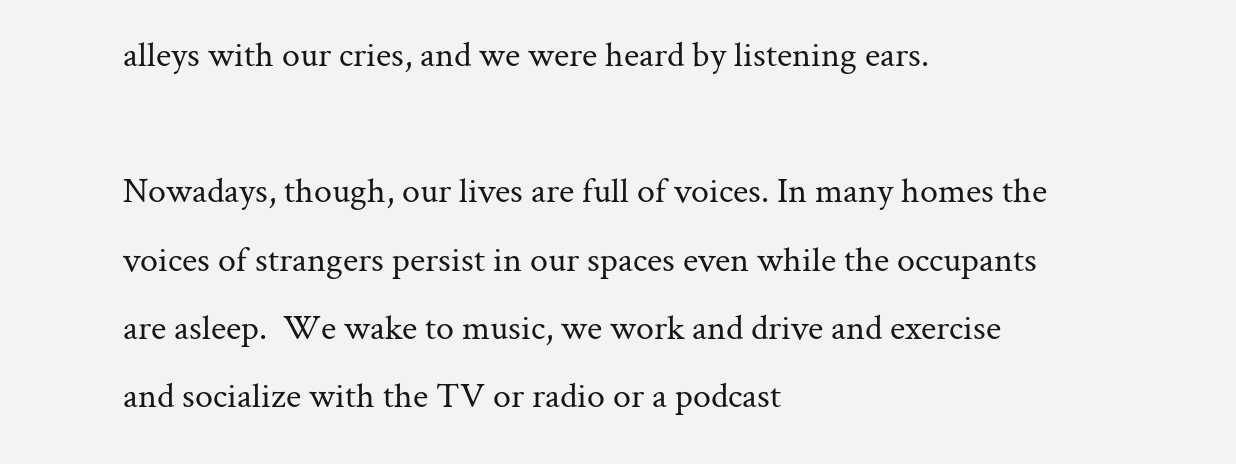alleys with our cries, and we were heard by listening ears.

Nowadays, though, our lives are full of voices. In many homes the voices of strangers persist in our spaces even while the occupants are asleep.  We wake to music, we work and drive and exercise and socialize with the TV or radio or a podcast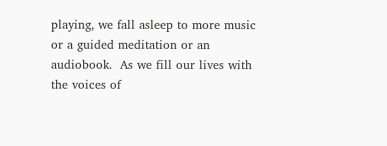playing, we fall asleep to more music or a guided meditation or an audiobook.  As we fill our lives with the voices of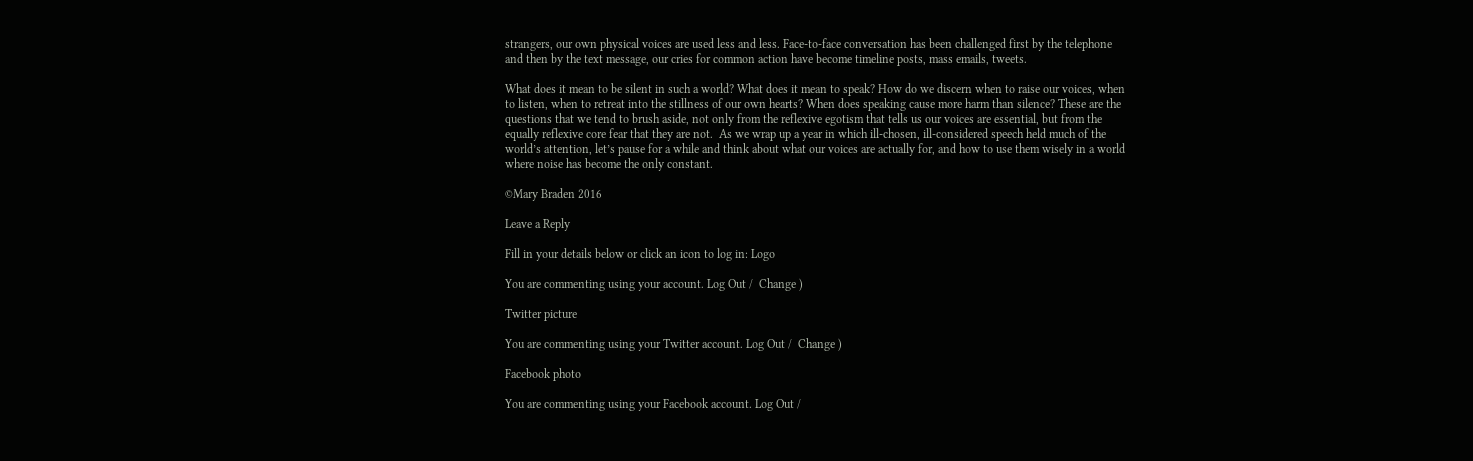strangers, our own physical voices are used less and less. Face-to-face conversation has been challenged first by the telephone and then by the text message, our cries for common action have become timeline posts, mass emails, tweets.

What does it mean to be silent in such a world? What does it mean to speak? How do we discern when to raise our voices, when to listen, when to retreat into the stillness of our own hearts? When does speaking cause more harm than silence? These are the questions that we tend to brush aside, not only from the reflexive egotism that tells us our voices are essential, but from the equally reflexive core fear that they are not.  As we wrap up a year in which ill-chosen, ill-considered speech held much of the world’s attention, let’s pause for a while and think about what our voices are actually for, and how to use them wisely in a world where noise has become the only constant.

©Mary Braden 2016

Leave a Reply

Fill in your details below or click an icon to log in: Logo

You are commenting using your account. Log Out /  Change )

Twitter picture

You are commenting using your Twitter account. Log Out /  Change )

Facebook photo

You are commenting using your Facebook account. Log Out /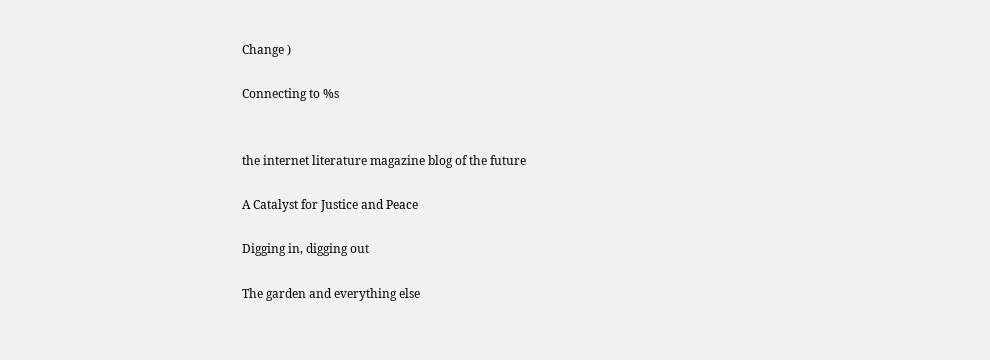Change )

Connecting to %s


the internet literature magazine blog of the future

A Catalyst for Justice and Peace

Digging in, digging out

The garden and everything else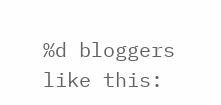%d bloggers like this: